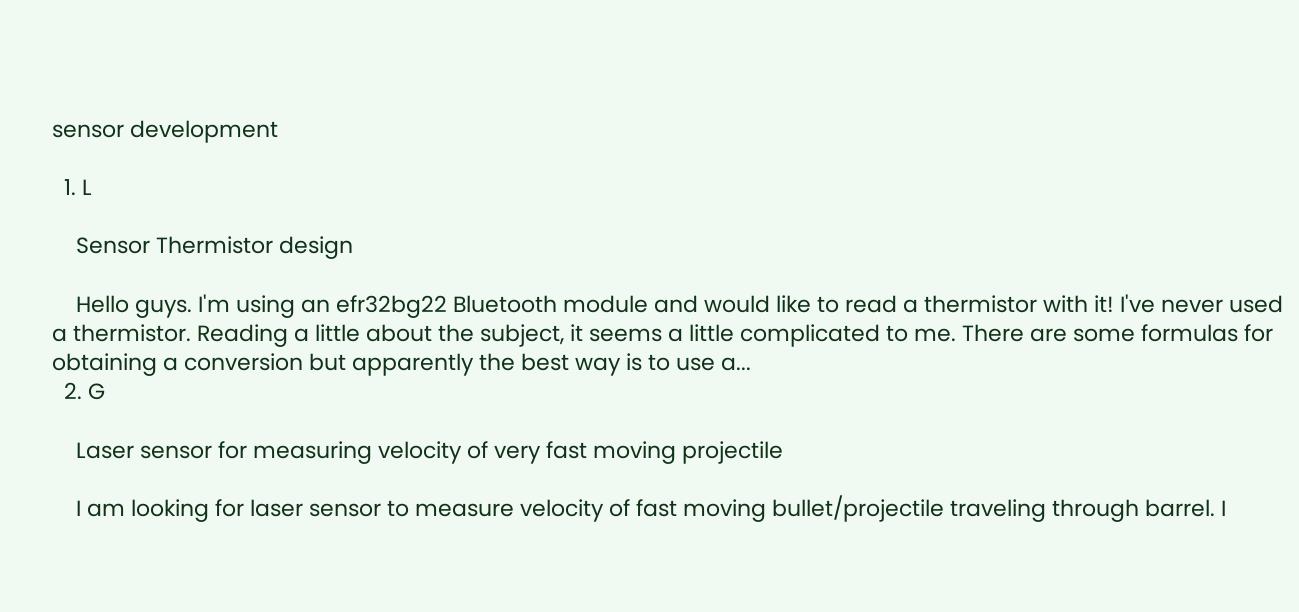sensor development

  1. L

    Sensor Thermistor design

    Hello guys. I'm using an efr32bg22 Bluetooth module and would like to read a thermistor with it! I've never used a thermistor. Reading a little about the subject, it seems a little complicated to me. There are some formulas for obtaining a conversion but apparently the best way is to use a...
  2. G

    Laser sensor for measuring velocity of very fast moving projectile

    I am looking for laser sensor to measure velocity of fast moving bullet/projectile traveling through barrel. I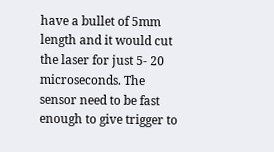have a bullet of 5mm length and it would cut the laser for just 5- 20 microseconds. The sensor need to be fast enough to give trigger to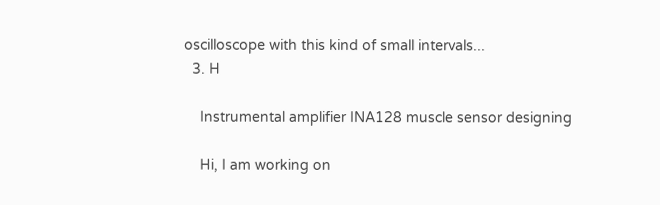oscilloscope with this kind of small intervals...
  3. H

    Instrumental amplifier INA128 muscle sensor designing

    Hi, I am working on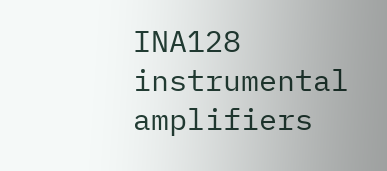INA128 instrumental amplifiers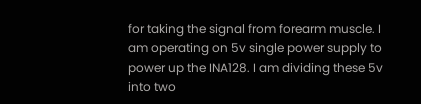for taking the signal from forearm muscle. I am operating on 5v single power supply to power up the INA128. I am dividing these 5v into two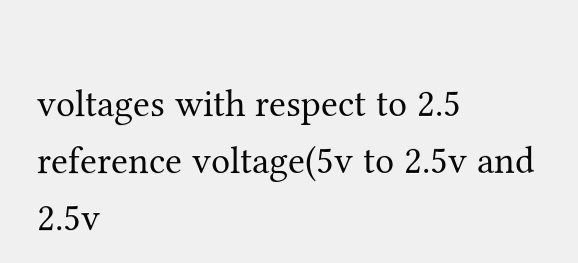voltages with respect to 2.5 reference voltage(5v to 2.5v and 2.5v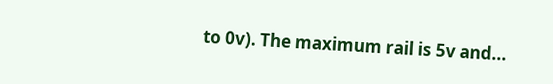to 0v). The maximum rail is 5v and...